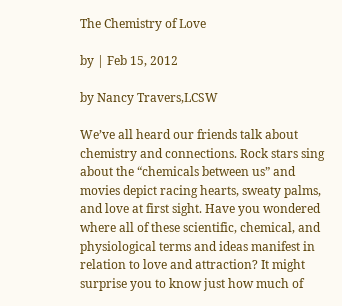The Chemistry of Love

by | Feb 15, 2012

by Nancy Travers,LCSW

We’ve all heard our friends talk about chemistry and connections. Rock stars sing about the “chemicals between us” and movies depict racing hearts, sweaty palms, and love at first sight. Have you wondered where all of these scientific, chemical, and physiological terms and ideas manifest in relation to love and attraction? It might surprise you to know just how much of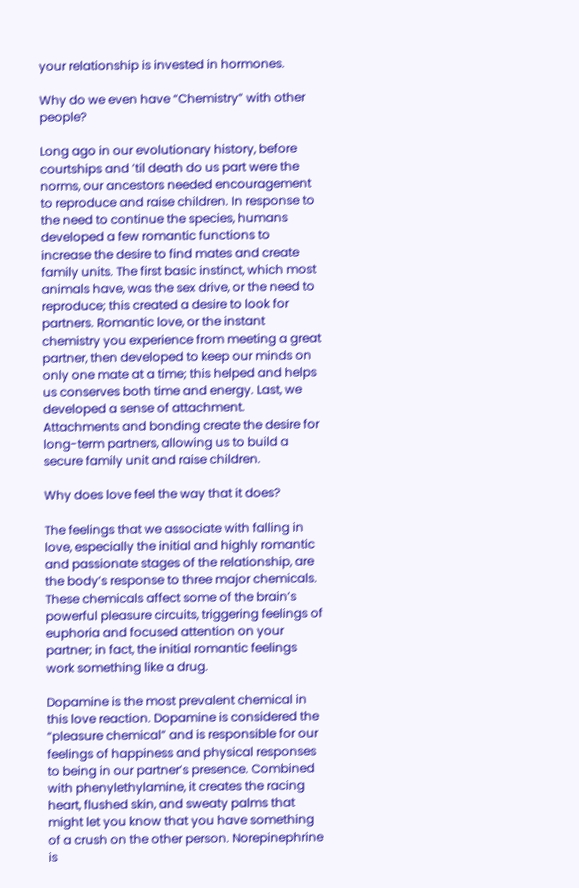your relationship is invested in hormones.

Why do we even have “Chemistry” with other people?

Long ago in our evolutionary history, before courtships and ’til death do us part were the norms, our ancestors needed encouragement to reproduce and raise children. In response to the need to continue the species, humans developed a few romantic functions to increase the desire to find mates and create family units. The first basic instinct, which most animals have, was the sex drive, or the need to reproduce; this created a desire to look for partners. Romantic love, or the instant chemistry you experience from meeting a great partner, then developed to keep our minds on only one mate at a time; this helped and helps us conserves both time and energy. Last, we developed a sense of attachment. Attachments and bonding create the desire for long-term partners, allowing us to build a secure family unit and raise children.

Why does love feel the way that it does?

The feelings that we associate with falling in love, especially the initial and highly romantic and passionate stages of the relationship, are the body’s response to three major chemicals. These chemicals affect some of the brain’s powerful pleasure circuits, triggering feelings of euphoria and focused attention on your partner; in fact, the initial romantic feelings work something like a drug.

Dopamine is the most prevalent chemical in this love reaction. Dopamine is considered the “pleasure chemical” and is responsible for our feelings of happiness and physical responses to being in our partner’s presence. Combined with phenylethylamine, it creates the racing heart, flushed skin, and sweaty palms that might let you know that you have something of a crush on the other person. Norepinephrine is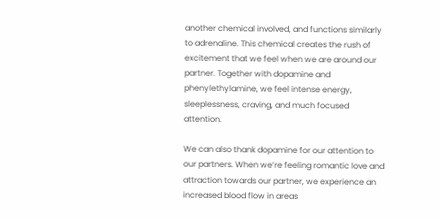another chemical involved, and functions similarly to adrenaline. This chemical creates the rush of excitement that we feel when we are around our partner. Together with dopamine and phenylethylamine, we feel intense energy, sleeplessness, craving, and much focused attention.

We can also thank dopamine for our attention to our partners. When we’re feeling romantic love and attraction towards our partner, we experience an increased blood flow in areas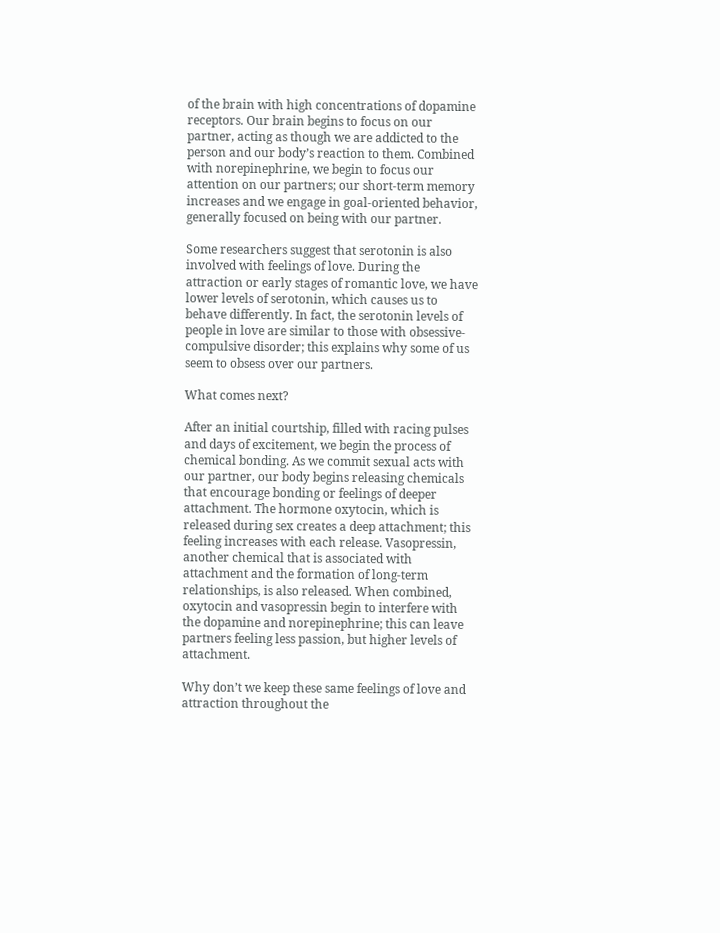of the brain with high concentrations of dopamine receptors. Our brain begins to focus on our partner, acting as though we are addicted to the person and our body’s reaction to them. Combined with norepinephrine, we begin to focus our attention on our partners; our short-term memory increases and we engage in goal-oriented behavior, generally focused on being with our partner.

Some researchers suggest that serotonin is also involved with feelings of love. During the attraction or early stages of romantic love, we have lower levels of serotonin, which causes us to behave differently. In fact, the serotonin levels of people in love are similar to those with obsessive-compulsive disorder; this explains why some of us seem to obsess over our partners.

What comes next?

After an initial courtship, filled with racing pulses and days of excitement, we begin the process of chemical bonding. As we commit sexual acts with our partner, our body begins releasing chemicals that encourage bonding or feelings of deeper attachment. The hormone oxytocin, which is released during sex creates a deep attachment; this feeling increases with each release. Vasopressin, another chemical that is associated with attachment and the formation of long-term relationships, is also released. When combined, oxytocin and vasopressin begin to interfere with the dopamine and norepinephrine; this can leave partners feeling less passion, but higher levels of attachment.

Why don’t we keep these same feelings of love and attraction throughout the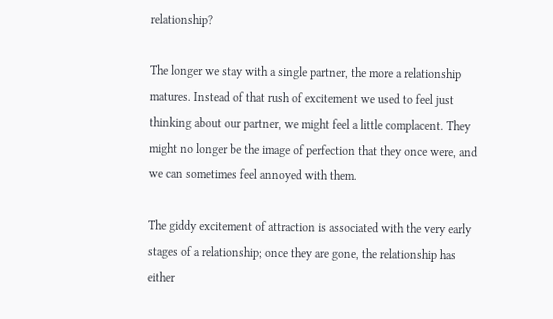relationship?

The longer we stay with a single partner, the more a relationship matures. Instead of that rush of excitement we used to feel just thinking about our partner, we might feel a little complacent. They might no longer be the image of perfection that they once were, and we can sometimes feel annoyed with them.

The giddy excitement of attraction is associated with the very early stages of a relationship; once they are gone, the relationship has either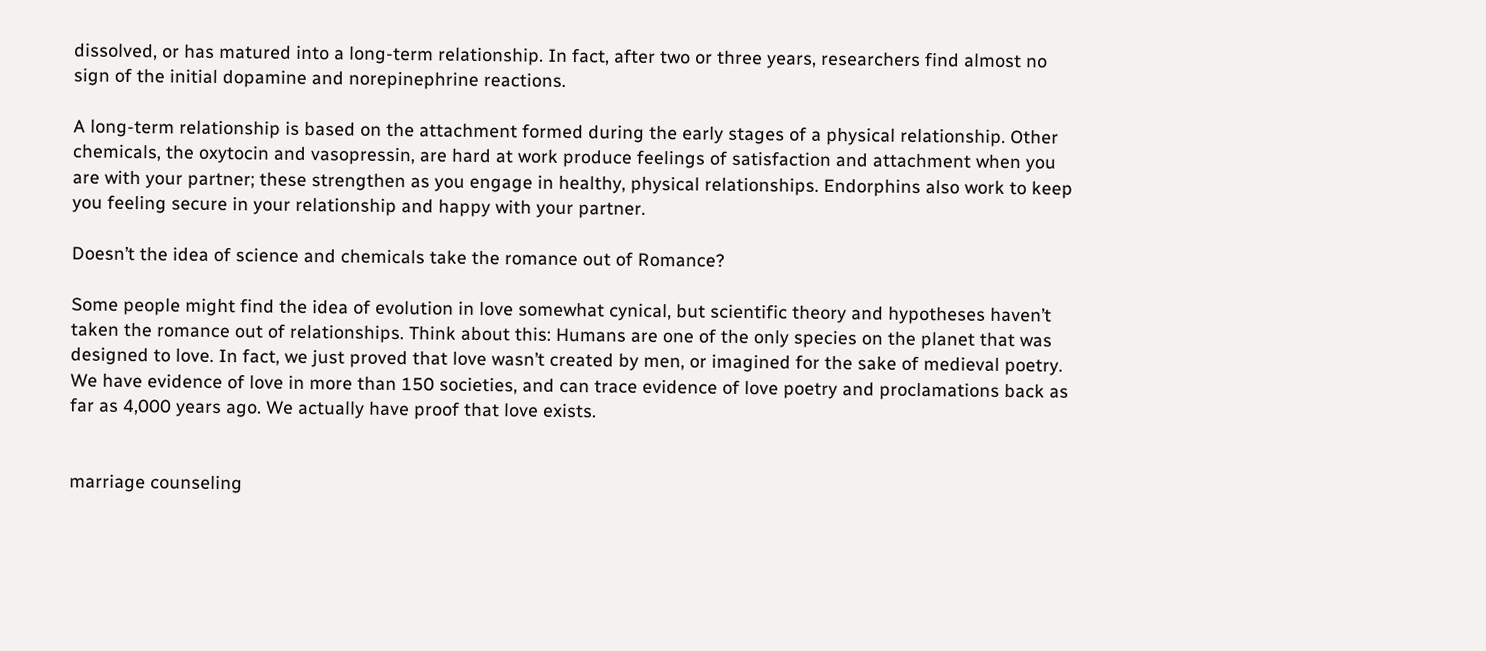dissolved, or has matured into a long-term relationship. In fact, after two or three years, researchers find almost no sign of the initial dopamine and norepinephrine reactions.

A long-term relationship is based on the attachment formed during the early stages of a physical relationship. Other chemicals, the oxytocin and vasopressin, are hard at work produce feelings of satisfaction and attachment when you are with your partner; these strengthen as you engage in healthy, physical relationships. Endorphins also work to keep you feeling secure in your relationship and happy with your partner.

Doesn’t the idea of science and chemicals take the romance out of Romance?

Some people might find the idea of evolution in love somewhat cynical, but scientific theory and hypotheses haven’t taken the romance out of relationships. Think about this: Humans are one of the only species on the planet that was designed to love. In fact, we just proved that love wasn’t created by men, or imagined for the sake of medieval poetry. We have evidence of love in more than 150 societies, and can trace evidence of love poetry and proclamations back as far as 4,000 years ago. We actually have proof that love exists.


marriage counseling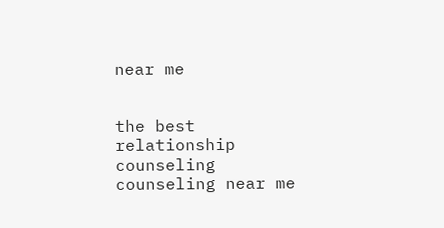near me


the best relationship counseling counseling near me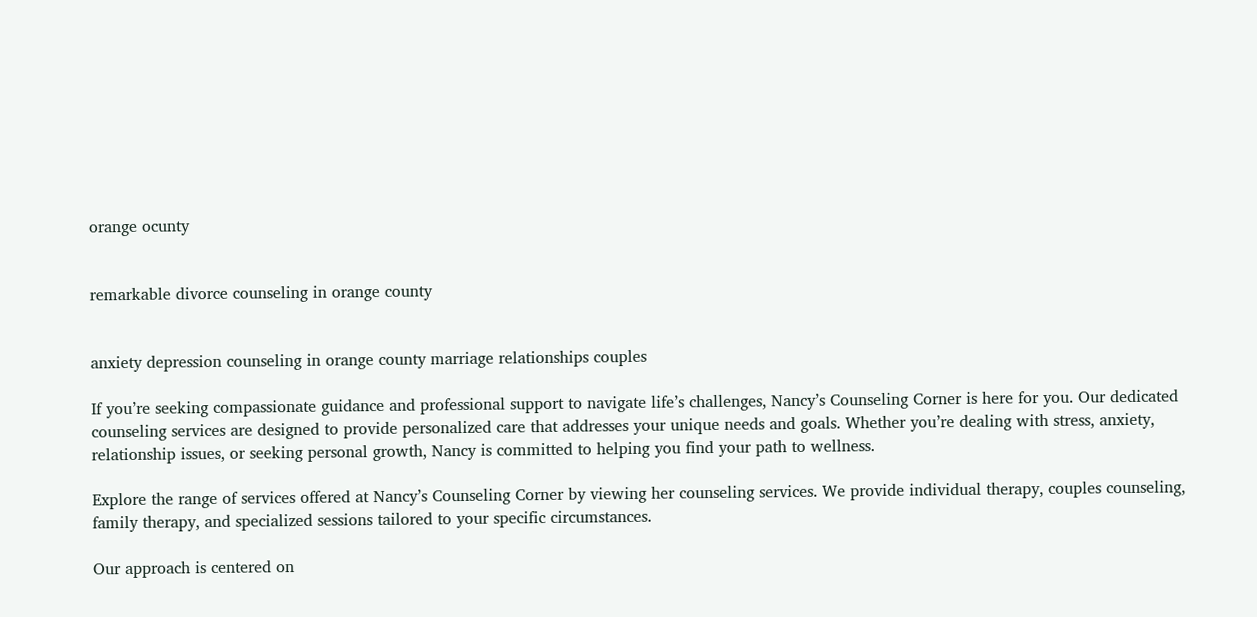orange ocunty


remarkable divorce counseling in orange county


anxiety depression counseling in orange county marriage relationships couples

If you’re seeking compassionate guidance and professional support to navigate life’s challenges, Nancy’s Counseling Corner is here for you. Our dedicated counseling services are designed to provide personalized care that addresses your unique needs and goals. Whether you’re dealing with stress, anxiety, relationship issues, or seeking personal growth, Nancy is committed to helping you find your path to wellness.

Explore the range of services offered at Nancy’s Counseling Corner by viewing her counseling services. We provide individual therapy, couples counseling, family therapy, and specialized sessions tailored to your specific circumstances.

Our approach is centered on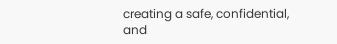creating a safe, confidential, and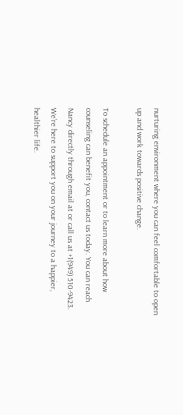nurturing environment where you can feel comfortable to open up and work towards positive change.

To schedule an appointment or to learn more about how counseling can benefit you, contact us today. You can reach Nancy directly through email at or call us at +1(949) 510-9423. We’re here to support you on your journey to a happier, healthier life.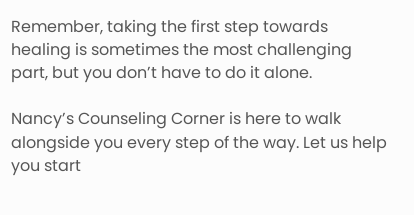Remember, taking the first step towards healing is sometimes the most challenging part, but you don’t have to do it alone.

Nancy’s Counseling Corner is here to walk alongside you every step of the way. Let us help you start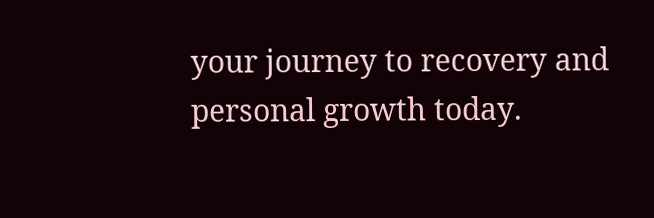your journey to recovery and personal growth today.